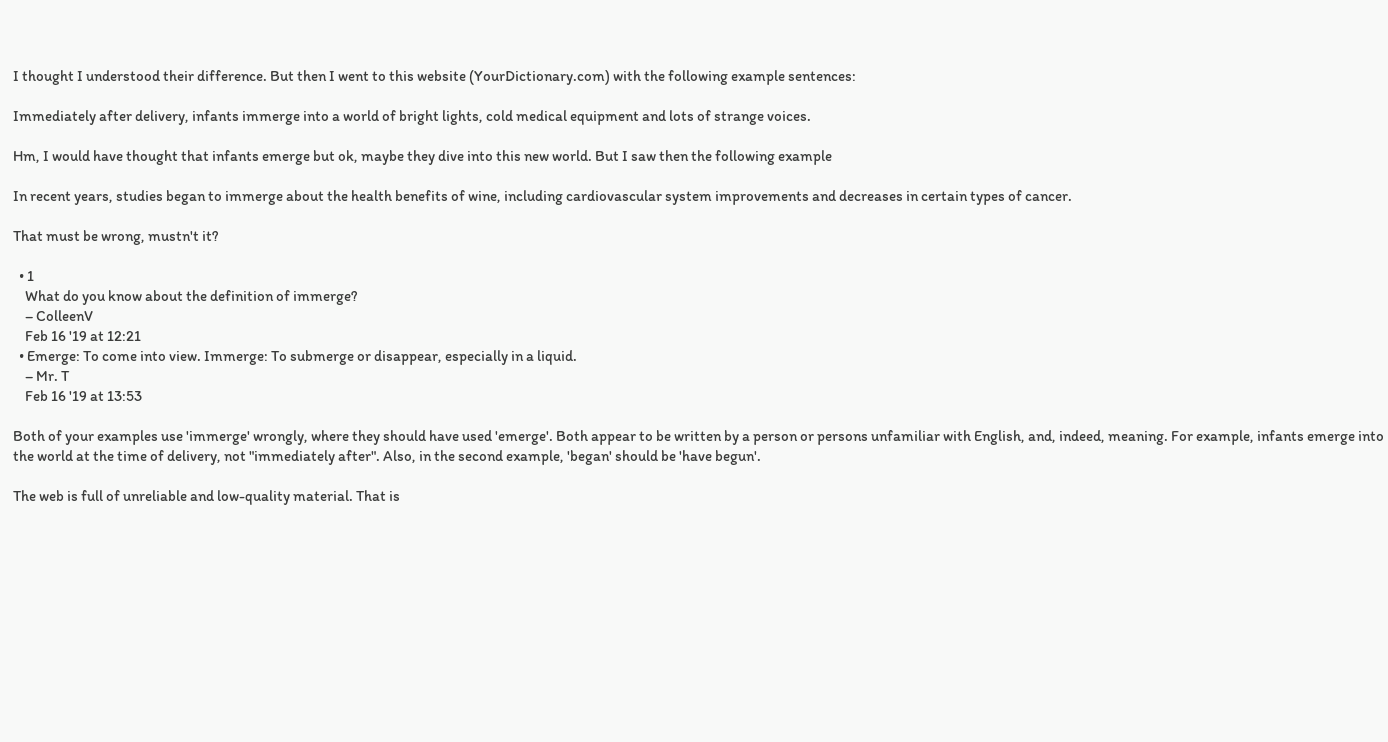I thought I understood their difference. But then I went to this website (YourDictionary.com) with the following example sentences:

Immediately after delivery, infants immerge into a world of bright lights, cold medical equipment and lots of strange voices.

Hm, I would have thought that infants emerge but ok, maybe they dive into this new world. But I saw then the following example

In recent years, studies began to immerge about the health benefits of wine, including cardiovascular system improvements and decreases in certain types of cancer.

That must be wrong, mustn't it?

  • 1
    What do you know about the definition of immerge?
    – ColleenV
    Feb 16 '19 at 12:21
  • Emerge: To come into view. Immerge: To submerge or disappear, especially in a liquid.
    – Mr. T
    Feb 16 '19 at 13:53

Both of your examples use 'immerge' wrongly, where they should have used 'emerge'. Both appear to be written by a person or persons unfamiliar with English, and, indeed, meaning. For example, infants emerge into the world at the time of delivery, not "immediately after". Also, in the second example, 'began' should be 'have begun'.

The web is full of unreliable and low-quality material. That is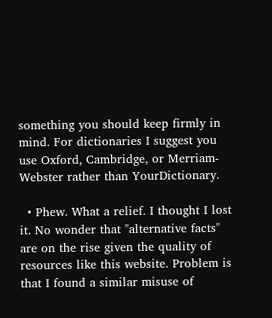something you should keep firmly in mind. For dictionaries I suggest you use Oxford, Cambridge, or Merriam-Webster rather than YourDictionary.

  • Phew. What a relief. I thought I lost it. No wonder that "alternative facts" are on the rise given the quality of resources like this website. Problem is that I found a similar misuse of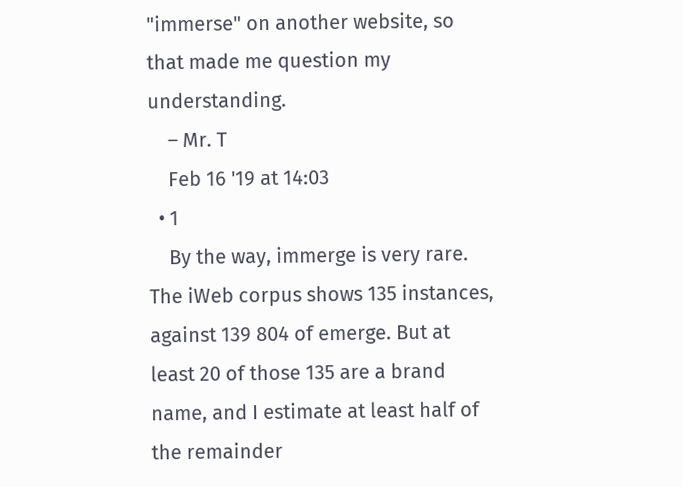"immerse" on another website, so that made me question my understanding.
    – Mr. T
    Feb 16 '19 at 14:03
  • 1
    By the way, immerge is very rare. The iWeb corpus shows 135 instances, against 139 804 of emerge. But at least 20 of those 135 are a brand name, and I estimate at least half of the remainder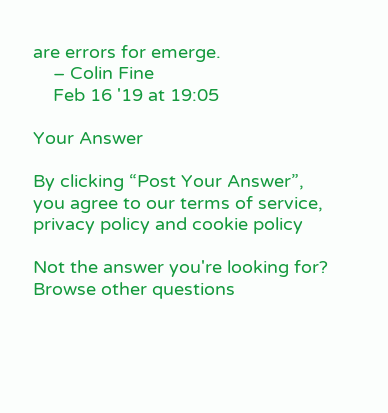are errors for emerge.
    – Colin Fine
    Feb 16 '19 at 19:05

Your Answer

By clicking “Post Your Answer”, you agree to our terms of service, privacy policy and cookie policy

Not the answer you're looking for? Browse other questions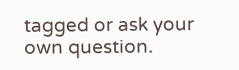tagged or ask your own question.